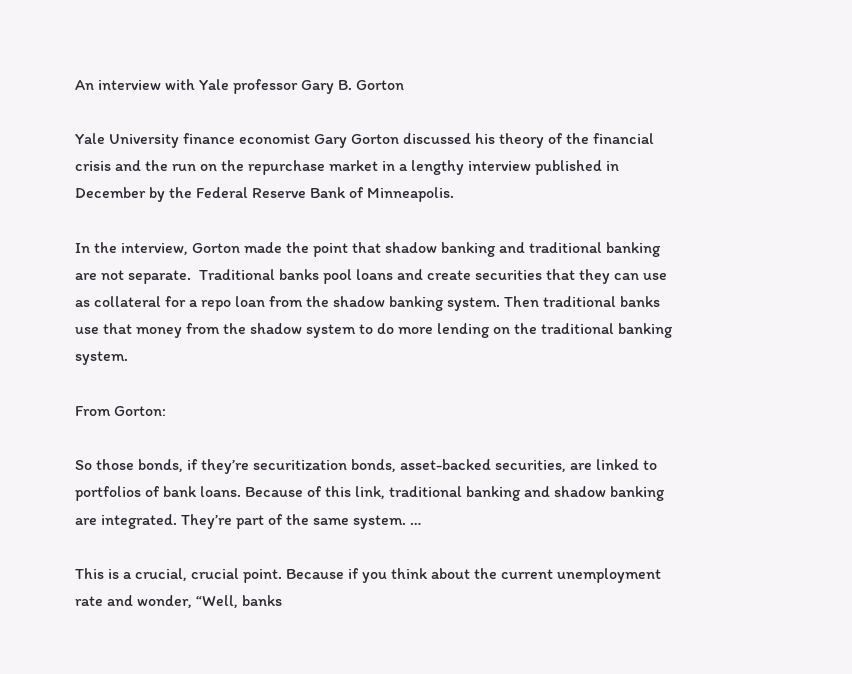An interview with Yale professor Gary B. Gorton

Yale University finance economist Gary Gorton discussed his theory of the financial crisis and the run on the repurchase market in a lengthy interview published in December by the Federal Reserve Bank of Minneapolis.

In the interview, Gorton made the point that shadow banking and traditional banking are not separate.  Traditional banks pool loans and create securities that they can use as collateral for a repo loan from the shadow banking system. Then traditional banks use that money from the shadow system to do more lending on the traditional banking system.

From Gorton:

So those bonds, if they’re securitization bonds, asset-backed securities, are linked to portfolios of bank loans. Because of this link, traditional banking and shadow banking are integrated. They’re part of the same system. …

This is a crucial, crucial point. Because if you think about the current unemployment rate and wonder, “Well, banks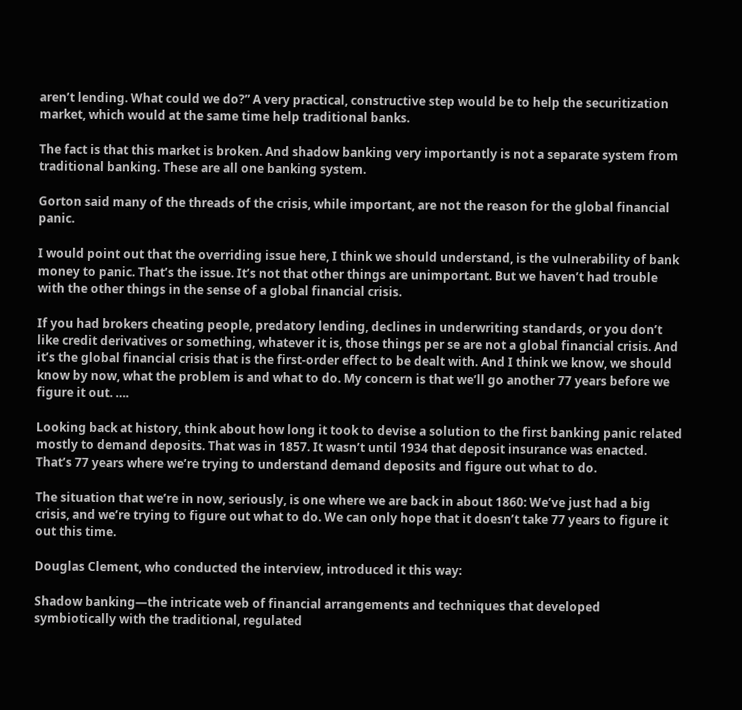aren’t lending. What could we do?” A very practical, constructive step would be to help the securitization market, which would at the same time help traditional banks.

The fact is that this market is broken. And shadow banking very importantly is not a separate system from traditional banking. These are all one banking system.

Gorton said many of the threads of the crisis, while important, are not the reason for the global financial panic.

I would point out that the overriding issue here, I think we should understand, is the vulnerability of bank money to panic. That’s the issue. It’s not that other things are unimportant. But we haven’t had trouble with the other things in the sense of a global financial crisis.

If you had brokers cheating people, predatory lending, declines in underwriting standards, or you don’t like credit derivatives or something, whatever it is, those things per se are not a global financial crisis. And it’s the global financial crisis that is the first-order effect to be dealt with. And I think we know, we should know by now, what the problem is and what to do. My concern is that we’ll go another 77 years before we figure it out. ….

Looking back at history, think about how long it took to devise a solution to the first banking panic related mostly to demand deposits. That was in 1857. It wasn’t until 1934 that deposit insurance was enacted. That’s 77 years where we’re trying to understand demand deposits and figure out what to do.

The situation that we’re in now, seriously, is one where we are back in about 1860: We’ve just had a big crisis, and we’re trying to figure out what to do. We can only hope that it doesn’t take 77 years to figure it out this time.

Douglas Clement, who conducted the interview, introduced it this way:

Shadow banking—the intricate web of financial arrangements and techniques that developed symbiotically with the traditional, regulated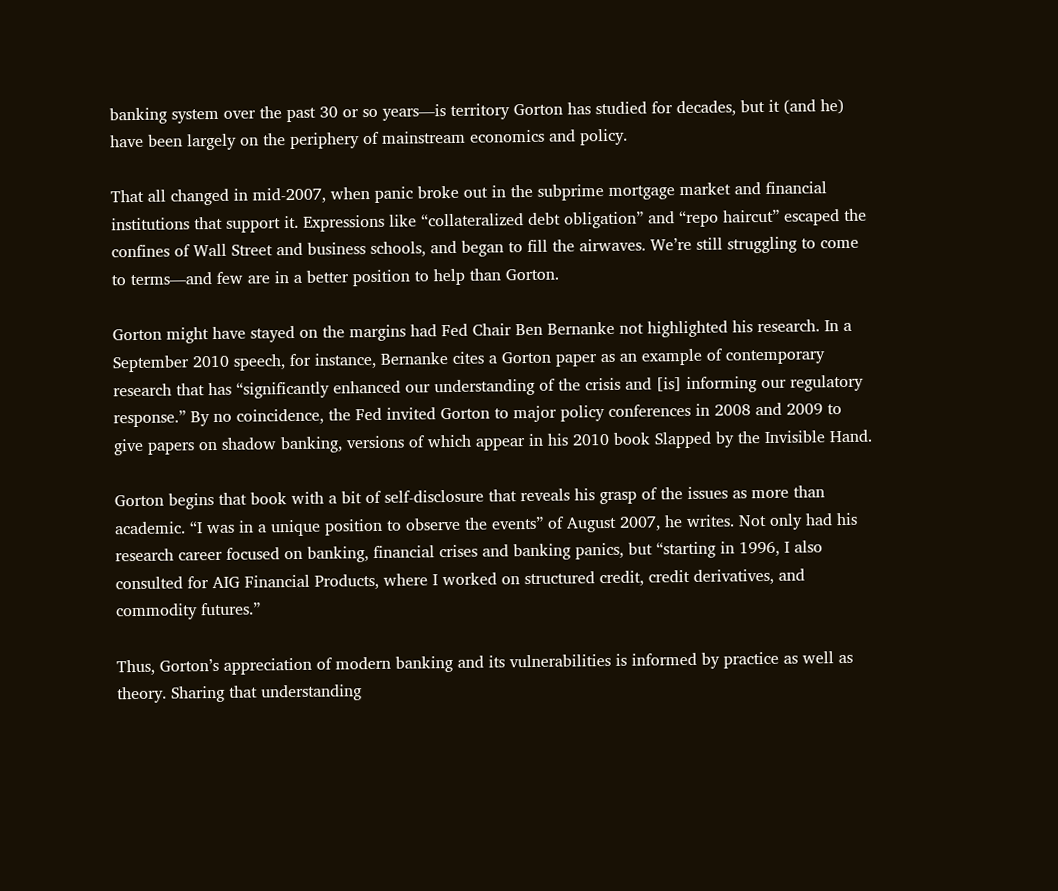banking system over the past 30 or so years—is territory Gorton has studied for decades, but it (and he) have been largely on the periphery of mainstream economics and policy.

That all changed in mid-2007, when panic broke out in the subprime mortgage market and financial institutions that support it. Expressions like “collateralized debt obligation” and “repo haircut” escaped the confines of Wall Street and business schools, and began to fill the airwaves. We’re still struggling to come to terms—and few are in a better position to help than Gorton.

Gorton might have stayed on the margins had Fed Chair Ben Bernanke not highlighted his research. In a September 2010 speech, for instance, Bernanke cites a Gorton paper as an example of contemporary research that has “significantly enhanced our understanding of the crisis and [is] informing our regulatory response.” By no coincidence, the Fed invited Gorton to major policy conferences in 2008 and 2009 to give papers on shadow banking, versions of which appear in his 2010 book Slapped by the Invisible Hand.

Gorton begins that book with a bit of self-disclosure that reveals his grasp of the issues as more than academic. “I was in a unique position to observe the events” of August 2007, he writes. Not only had his research career focused on banking, financial crises and banking panics, but “starting in 1996, I also consulted for AIG Financial Products, where I worked on structured credit, credit derivatives, and commodity futures.”

Thus, Gorton’s appreciation of modern banking and its vulnerabilities is informed by practice as well as theory. Sharing that understanding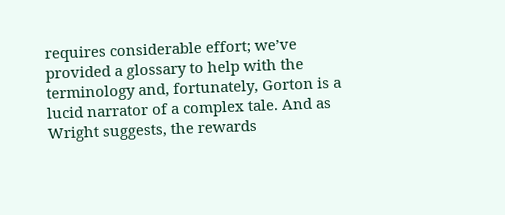requires considerable effort; we’ve provided a glossary to help with the terminology and, fortunately, Gorton is a lucid narrator of a complex tale. And as Wright suggests, the rewards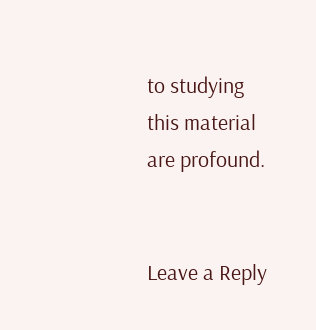to studying this material are profound.


Leave a Reply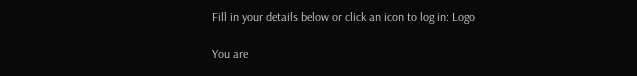Fill in your details below or click an icon to log in: Logo

You are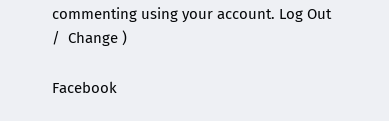commenting using your account. Log Out /  Change )

Facebook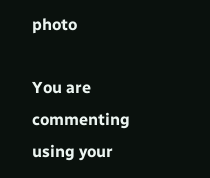photo

You are commenting using your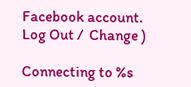Facebook account. Log Out /  Change )

Connecting to %s